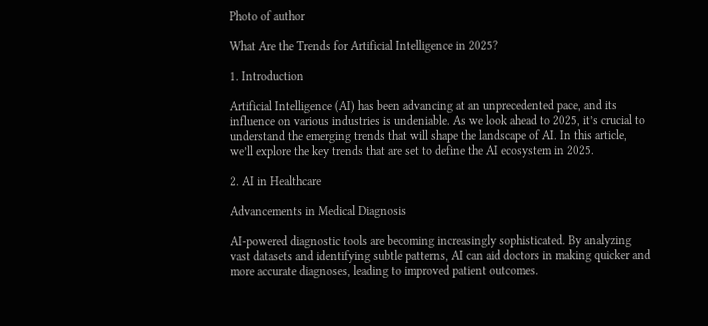Photo of author

What Are the Trends for Artificial Intelligence in 2025?

1. Introduction

Artificial Intelligence (AI) has been advancing at an unprecedented pace, and its influence on various industries is undeniable. As we look ahead to 2025, it’s crucial to understand the emerging trends that will shape the landscape of AI. In this article, we’ll explore the key trends that are set to define the AI ecosystem in 2025.

2. AI in Healthcare

Advancements in Medical Diagnosis

AI-powered diagnostic tools are becoming increasingly sophisticated. By analyzing vast datasets and identifying subtle patterns, AI can aid doctors in making quicker and more accurate diagnoses, leading to improved patient outcomes.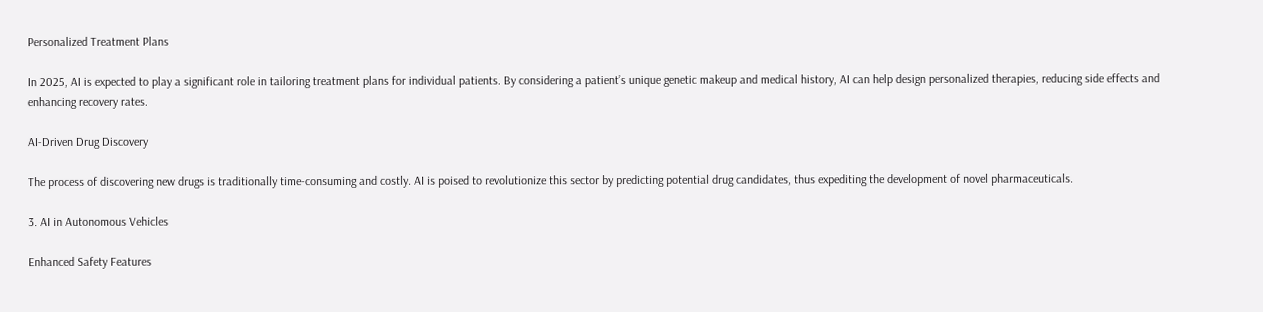Personalized Treatment Plans

In 2025, AI is expected to play a significant role in tailoring treatment plans for individual patients. By considering a patient’s unique genetic makeup and medical history, AI can help design personalized therapies, reducing side effects and enhancing recovery rates.

AI-Driven Drug Discovery

The process of discovering new drugs is traditionally time-consuming and costly. AI is poised to revolutionize this sector by predicting potential drug candidates, thus expediting the development of novel pharmaceuticals.

3. AI in Autonomous Vehicles

Enhanced Safety Features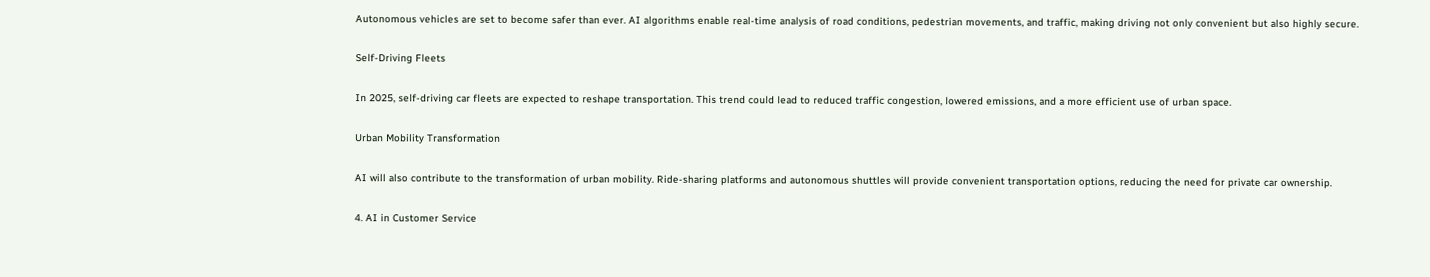Autonomous vehicles are set to become safer than ever. AI algorithms enable real-time analysis of road conditions, pedestrian movements, and traffic, making driving not only convenient but also highly secure.

Self-Driving Fleets

In 2025, self-driving car fleets are expected to reshape transportation. This trend could lead to reduced traffic congestion, lowered emissions, and a more efficient use of urban space.

Urban Mobility Transformation

AI will also contribute to the transformation of urban mobility. Ride-sharing platforms and autonomous shuttles will provide convenient transportation options, reducing the need for private car ownership.

4. AI in Customer Service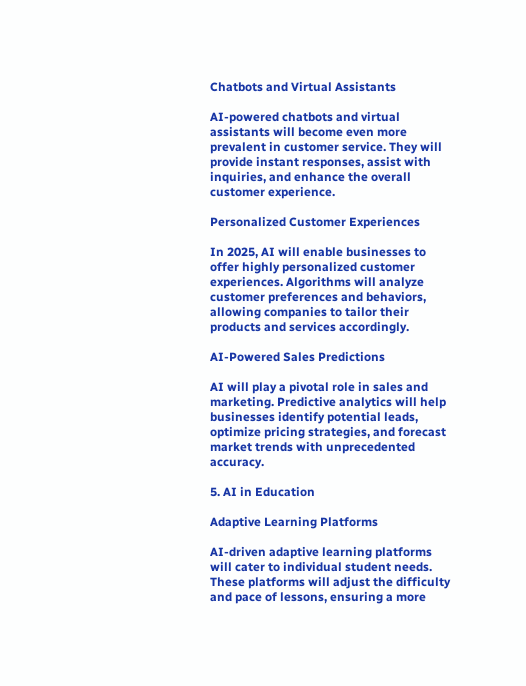Chatbots and Virtual Assistants

AI-powered chatbots and virtual assistants will become even more prevalent in customer service. They will provide instant responses, assist with inquiries, and enhance the overall customer experience.

Personalized Customer Experiences

In 2025, AI will enable businesses to offer highly personalized customer experiences. Algorithms will analyze customer preferences and behaviors, allowing companies to tailor their products and services accordingly.

AI-Powered Sales Predictions

AI will play a pivotal role in sales and marketing. Predictive analytics will help businesses identify potential leads, optimize pricing strategies, and forecast market trends with unprecedented accuracy.

5. AI in Education

Adaptive Learning Platforms

AI-driven adaptive learning platforms will cater to individual student needs. These platforms will adjust the difficulty and pace of lessons, ensuring a more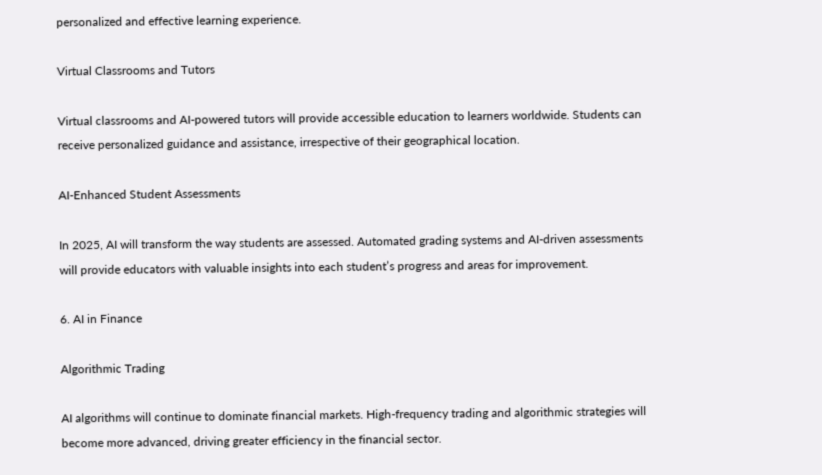personalized and effective learning experience.

Virtual Classrooms and Tutors

Virtual classrooms and AI-powered tutors will provide accessible education to learners worldwide. Students can receive personalized guidance and assistance, irrespective of their geographical location.

AI-Enhanced Student Assessments

In 2025, AI will transform the way students are assessed. Automated grading systems and AI-driven assessments will provide educators with valuable insights into each student’s progress and areas for improvement.

6. AI in Finance

Algorithmic Trading

AI algorithms will continue to dominate financial markets. High-frequency trading and algorithmic strategies will become more advanced, driving greater efficiency in the financial sector.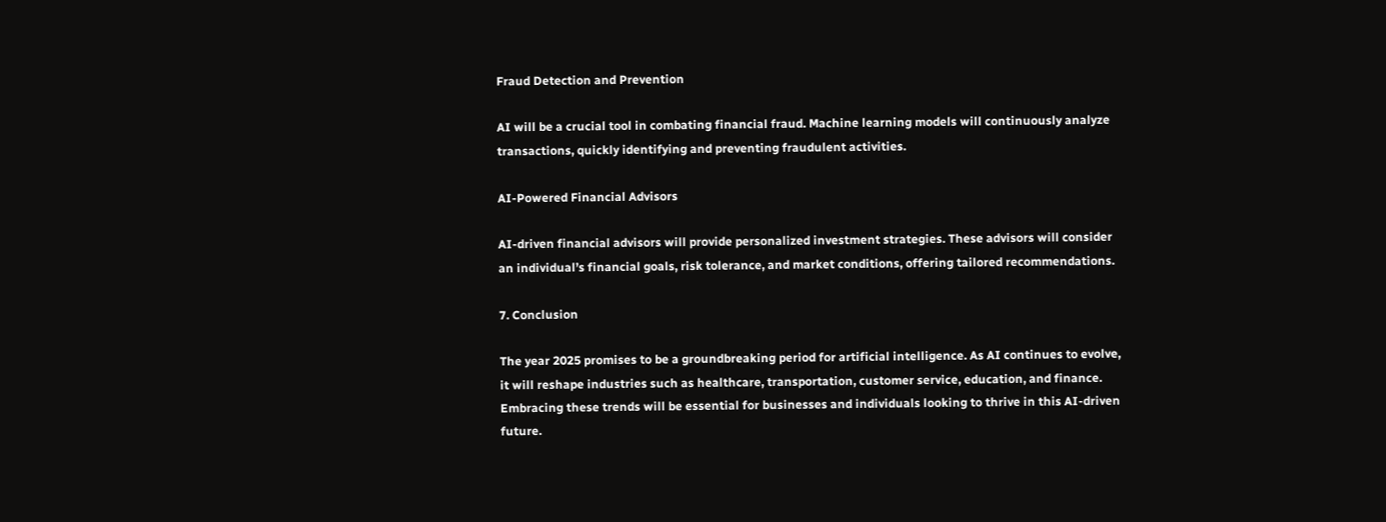Fraud Detection and Prevention

AI will be a crucial tool in combating financial fraud. Machine learning models will continuously analyze transactions, quickly identifying and preventing fraudulent activities.

AI-Powered Financial Advisors

AI-driven financial advisors will provide personalized investment strategies. These advisors will consider an individual’s financial goals, risk tolerance, and market conditions, offering tailored recommendations.

7. Conclusion

The year 2025 promises to be a groundbreaking period for artificial intelligence. As AI continues to evolve, it will reshape industries such as healthcare, transportation, customer service, education, and finance. Embracing these trends will be essential for businesses and individuals looking to thrive in this AI-driven future.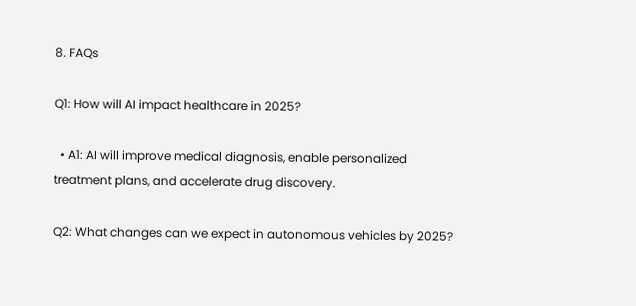8. FAQs

Q1: How will AI impact healthcare in 2025?

  • A1: AI will improve medical diagnosis, enable personalized treatment plans, and accelerate drug discovery.

Q2: What changes can we expect in autonomous vehicles by 2025?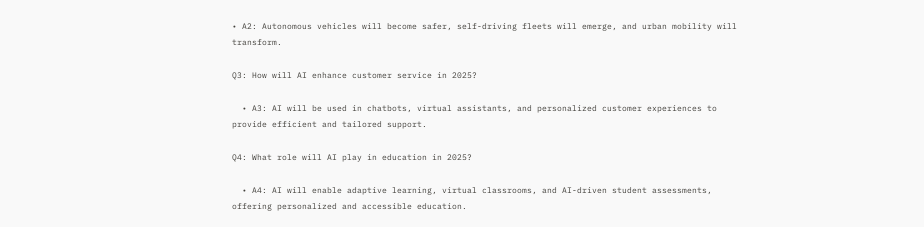• A2: Autonomous vehicles will become safer, self-driving fleets will emerge, and urban mobility will transform.

Q3: How will AI enhance customer service in 2025?

  • A3: AI will be used in chatbots, virtual assistants, and personalized customer experiences to provide efficient and tailored support.

Q4: What role will AI play in education in 2025?

  • A4: AI will enable adaptive learning, virtual classrooms, and AI-driven student assessments, offering personalized and accessible education.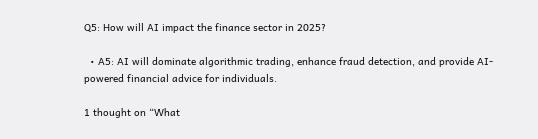Q5: How will AI impact the finance sector in 2025?

  • A5: AI will dominate algorithmic trading, enhance fraud detection, and provide AI-powered financial advice for individuals.

1 thought on “What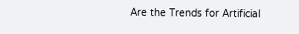Are the Trends for Artificial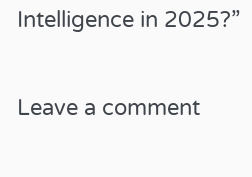Intelligence in 2025?”

Leave a comment